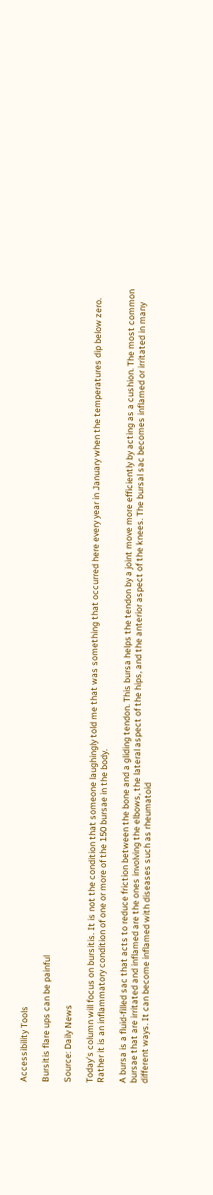Accessibility Tools

Bursitis flare ups can be painful

Source: Daily News

Today’s column will focus on bursitis. It is not the condition that someone laughingly told me that was something that occurred here every year in January when the temperatures dip below zero. Rather it is an inflammatory condition of one or more of the 150 bursae in the body.

A bursa is a fluid-filled sac that acts to reduce friction between the bone and a gliding tendon. This bursa helps the tendon by a joint move more efficiently by acting as a cushion. The most common bursae that are irritated and inflamed are the ones involving the elbows, the lateral aspect of the hips, and the anterior aspect of the knees. The bursal sac becomes inflamed or irritated in many different ways. It can become inflamed with diseases such as rheumatoid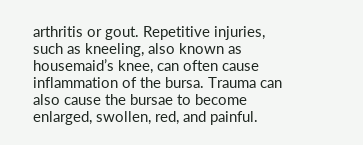arthritis or gout. Repetitive injuries, such as kneeling, also known as housemaid’s knee, can often cause inflammation of the bursa. Trauma can also cause the bursae to become enlarged, swollen, red, and painful.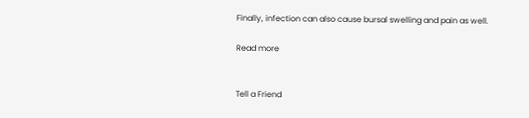Finally, infection can also cause bursal swelling and pain as well.

Read more


Tell a Friend